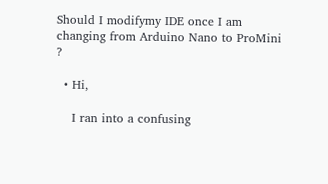Should I modifymy IDE once I am changing from Arduino Nano to ProMini ?

  • Hi,

    I ran into a confusing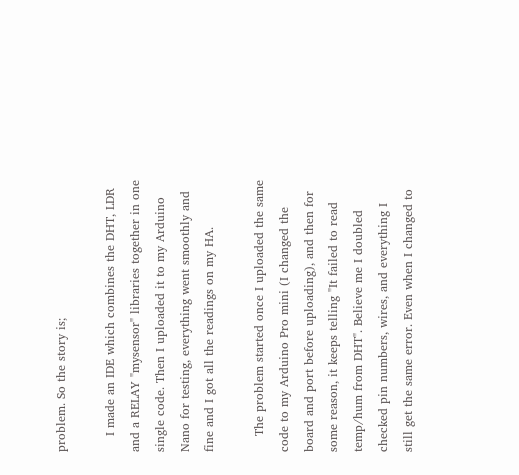problem. So the story is;

    I made an IDE which combines the DHT, LDR and a RELAY "mysensor" libraries together in one single code. Then I uploaded it to my Arduino Nano for testing, everything went smoothly and fine and I got all the readings on my HA.

    The problem started once I uploaded the same code to my Arduino Pro mini (I changed the board and port before uploading), and then for some reason, it keeps telling "It failed to read temp/hum from DHT". Believe me I doubled checked pin numbers, wires, and everything I still get the same error. Even when I changed to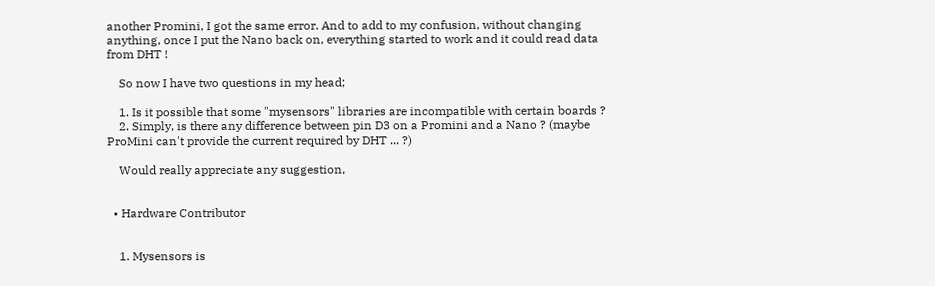another Promini, I got the same error. And to add to my confusion, without changing anything, once I put the Nano back on, everything started to work and it could read data from DHT !

    So now I have two questions in my head;

    1. Is it possible that some "mysensors" libraries are incompatible with certain boards ?
    2. Simply, is there any difference between pin D3 on a Promini and a Nano ? (maybe ProMini can't provide the current required by DHT ... ?)

    Would really appreciate any suggestion,


  • Hardware Contributor


    1. Mysensors is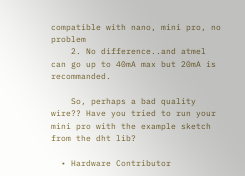compatible with nano, mini pro, no problem
    2. No difference..and atmel can go up to 40mA max but 20mA is recommanded.

    So, perhaps a bad quality wire?? Have you tried to run your mini pro with the example sketch from the dht lib?

  • Hardware Contributor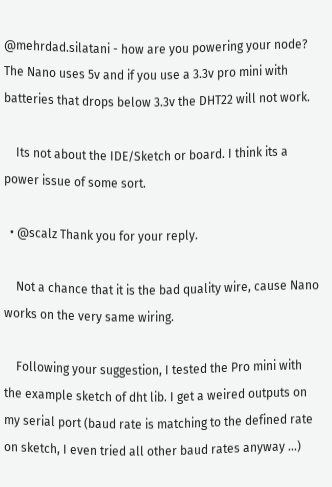@mehrdad.silatani - how are you powering your node? The Nano uses 5v and if you use a 3.3v pro mini with batteries that drops below 3.3v the DHT22 will not work.

    Its not about the IDE/Sketch or board. I think its a power issue of some sort.

  • @scalz Thank you for your reply.

    Not a chance that it is the bad quality wire, cause Nano works on the very same wiring.

    Following your suggestion, I tested the Pro mini with the example sketch of dht lib. I get a weired outputs on my serial port (baud rate is matching to the defined rate on sketch, I even tried all other baud rates anyway ...)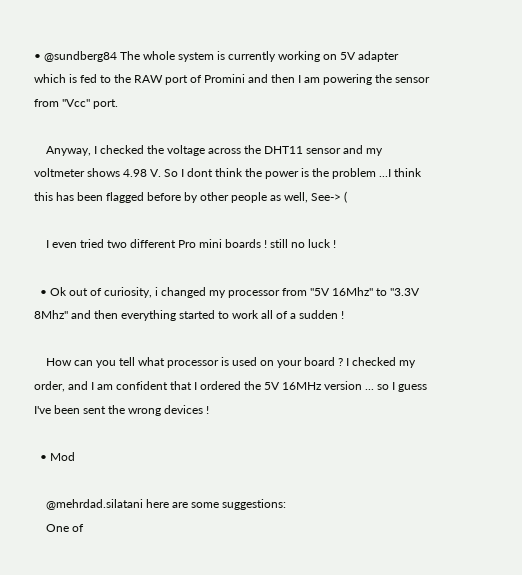• @sundberg84 The whole system is currently working on 5V adapter which is fed to the RAW port of Promini and then I am powering the sensor from "Vcc" port.

    Anyway, I checked the voltage across the DHT11 sensor and my voltmeter shows 4.98 V. So I dont think the power is the problem ...I think this has been flagged before by other people as well, See-> (

    I even tried two different Pro mini boards ! still no luck !

  • Ok out of curiosity, i changed my processor from "5V 16Mhz" to "3.3V 8Mhz" and then everything started to work all of a sudden !

    How can you tell what processor is used on your board ? I checked my order, and I am confident that I ordered the 5V 16MHz version ... so I guess I've been sent the wrong devices !

  • Mod

    @mehrdad.silatani here are some suggestions:
    One of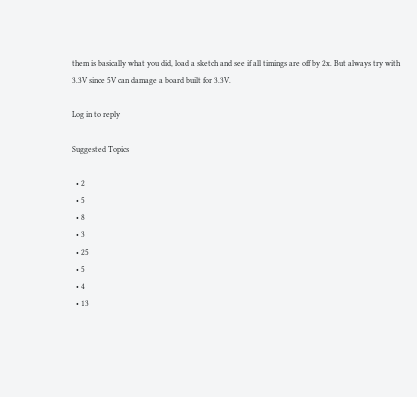them is basically what you did, load a sketch and see if all timings are off by 2x. But always try with 3.3V since 5V can damage a board built for 3.3V.

Log in to reply

Suggested Topics

  • 2
  • 5
  • 8
  • 3
  • 25
  • 5
  • 4
  • 13